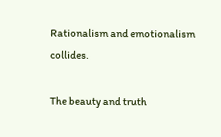Rationalism and emotionalism collides.

The beauty and truth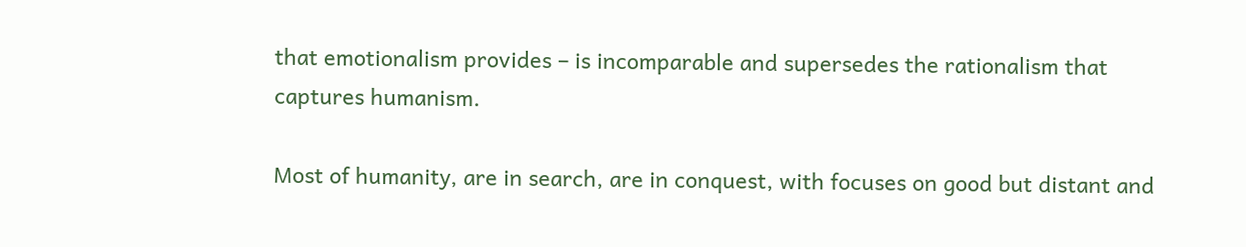that emotionalism provides – is incomparable and supersedes the rationalism that captures humanism.

Most of humanity, are in search, are in conquest, with focuses on good but distant and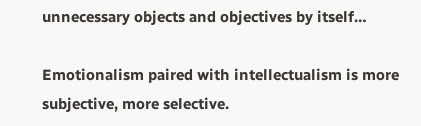unnecessary objects and objectives by itself…

Emotionalism paired with intellectualism is more subjective, more selective.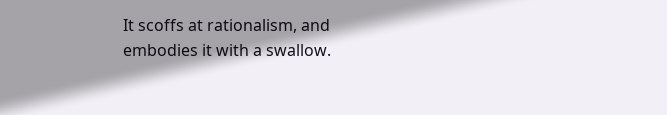It scoffs at rationalism, and embodies it with a swallow.